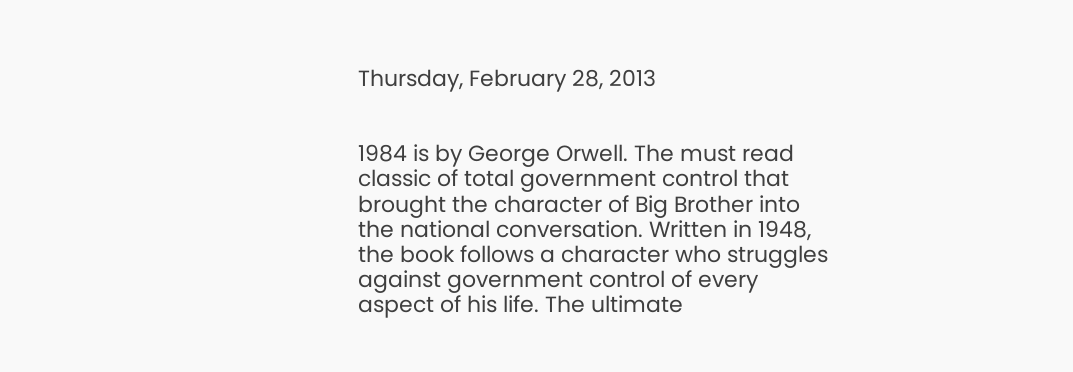Thursday, February 28, 2013


1984 is by George Orwell. The must read classic of total government control that brought the character of Big Brother into the national conversation. Written in 1948, the book follows a character who struggles against government control of every aspect of his life. The ultimate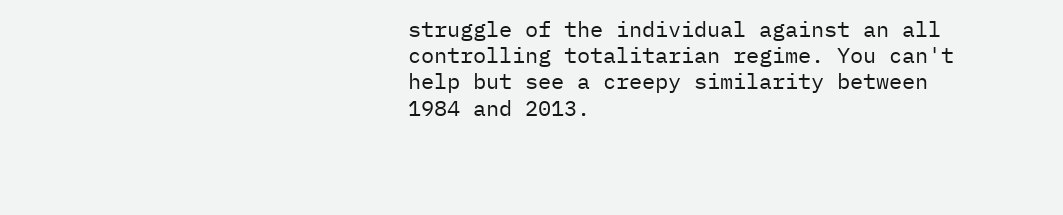struggle of the individual against an all controlling totalitarian regime. You can't help but see a creepy similarity between 1984 and 2013.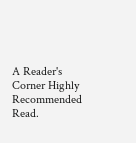A Reader's Corner Highly Recommended Read.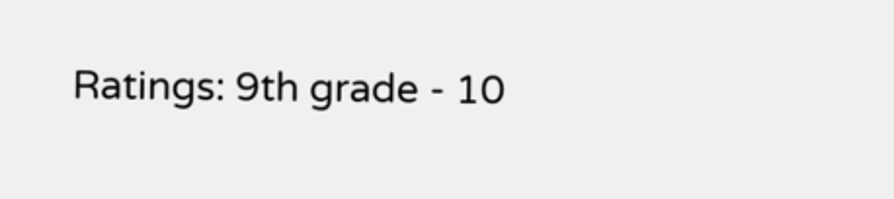Ratings: 9th grade - 10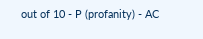out of 10 - P (profanity) - AC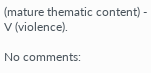(mature thematic content) - V (violence).

No comments: